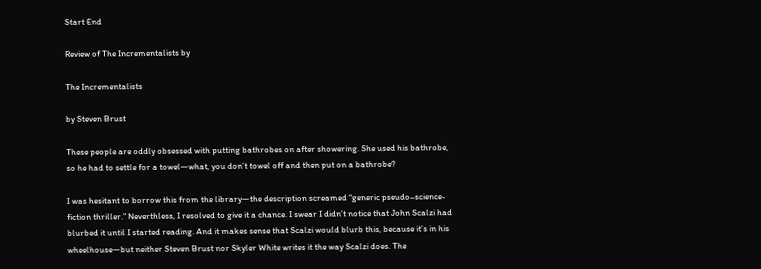Start End

Review of The Incrementalists by

The Incrementalists

by Steven Brust

These people are oddly obsessed with putting bathrobes on after showering. She used his bathrobe, so he had to settle for a towel—what, you don’t towel off and then put on a bathrobe?

I was hesitant to borrow this from the library—the description screamed “generic pseudo–science-fiction thriller.” Neverthless, I resolved to give it a chance. I swear I didn’t notice that John Scalzi had blurbed it until I started reading. And it makes sense that Scalzi would blurb this, because it’s in his wheelhouse—but neither Steven Brust nor Skyler White writes it the way Scalzi does. The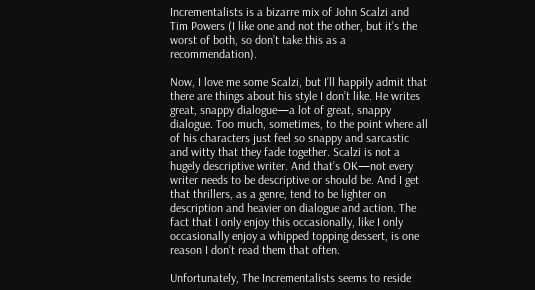Incrementalists is a bizarre mix of John Scalzi and Tim Powers (I like one and not the other, but it’s the worst of both, so don’t take this as a recommendation).

Now, I love me some Scalzi, but I’ll happily admit that there are things about his style I don’t like. He writes great, snappy dialogue—a lot of great, snappy dialogue. Too much, sometimes, to the point where all of his characters just feel so snappy and sarcastic and witty that they fade together. Scalzi is not a hugely descriptive writer. And that’s OK—not every writer needs to be descriptive or should be. And I get that thrillers, as a genre, tend to be lighter on description and heavier on dialogue and action. The fact that I only enjoy this occasionally, like I only occasionally enjoy a whipped topping dessert, is one reason I don’t read them that often.

Unfortunately, The Incrementalists seems to reside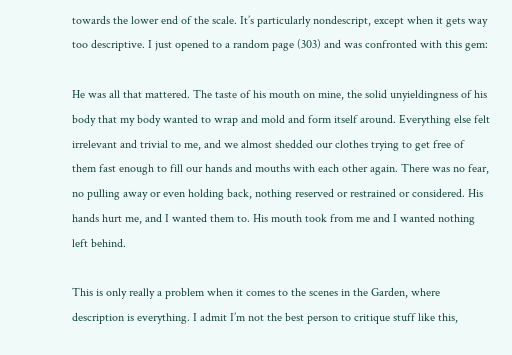towards the lower end of the scale. It’s particularly nondescript, except when it gets way too descriptive. I just opened to a random page (303) and was confronted with this gem:

He was all that mattered. The taste of his mouth on mine, the solid unyieldingness of his body that my body wanted to wrap and mold and form itself around. Everything else felt irrelevant and trivial to me, and we almost shedded our clothes trying to get free of them fast enough to fill our hands and mouths with each other again. There was no fear, no pulling away or even holding back, nothing reserved or restrained or considered. His hands hurt me, and I wanted them to. His mouth took from me and I wanted nothing left behind.

This is only really a problem when it comes to the scenes in the Garden, where description is everything. I admit I’m not the best person to critique stuff like this,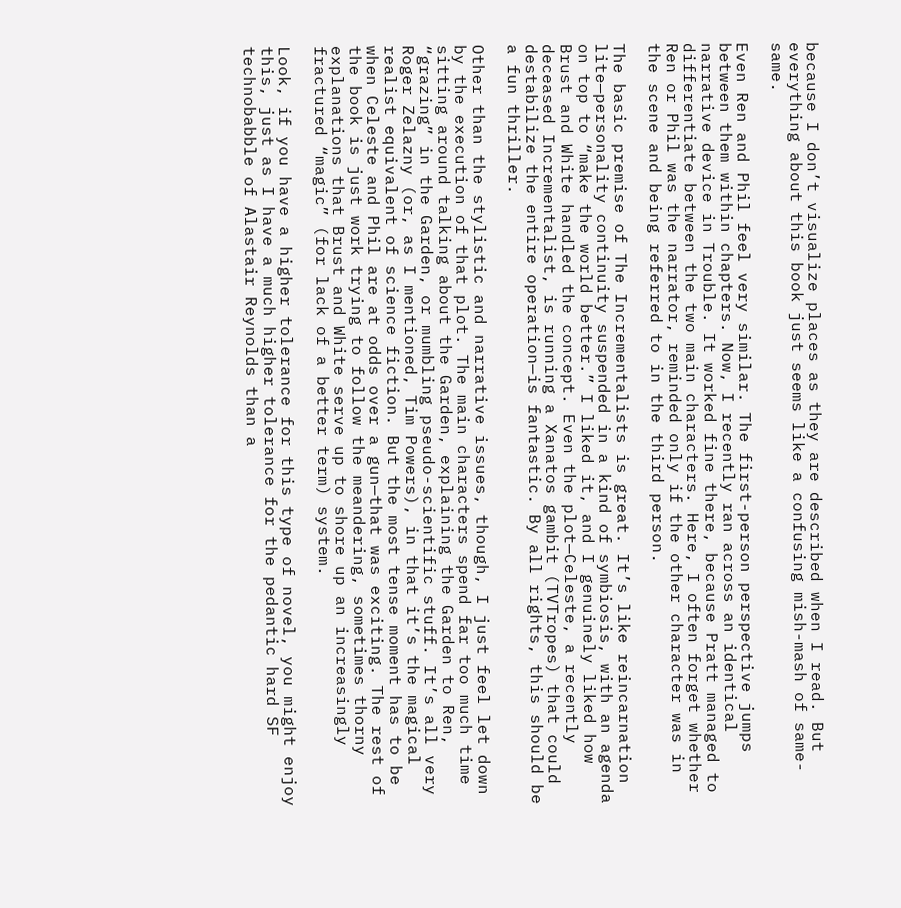because I don’t visualize places as they are described when I read. But everything about this book just seems like a confusing mish-mash of same-same.

Even Ren and Phil feel very similar. The first-person perspective jumps between them within chapters. Now, I recently ran across an identical narrative device in Trouble. It worked fine there, because Pratt managed to differentiate between the two main characters. Here, I often forget whether Ren or Phil was the narrator, reminded only if the other character was in the scene and being referred to in the third person.

The basic premise of The Incrementalists is great. It’s like reincarnation lite—personality continuity suspended in a kind of symbiosis, with an agenda on top to “make the world better.” I liked it, and I genuinely liked how Brust and White handled the concept. Even the plot—Celeste, a recently deceased Incrementalist, is running a Xanatos gambit (TVTropes) that could destabilize the entire operation—is fantastic. By all rights, this should be a fun thriller.

Other than the stylistic and narrative issues, though, I just feel let down by the execution of that plot. The main characters spend far too much time sitting around talking about the Garden, explaining the Garden to Ren, “grazing” in the Garden, or mumbling pseudo-scientific stuff. It’s all very Roger Zelazny (or, as I mentioned, Tim Powers), in that it’s the magical realist equivalent of science fiction. But the most tense moment has to be when Celeste and Phil are at odds over a gun—that was exciting. The rest of the book is just work trying to follow the meandering, sometimes thorny explanations that Brust and White serve up to shore up an increasingly fractured “magic” (for lack of a better term) system.

Look, if you have a higher tolerance for this type of novel, you might enjoy this, just as I have a much higher tolerance for the pedantic hard SF technobabble of Alastair Reynolds than a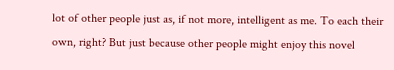lot of other people just as, if not more, intelligent as me. To each their own, right? But just because other people might enjoy this novel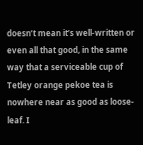doesn’t mean it’s well-written or even all that good, in the same way that a serviceable cup of Tetley orange pekoe tea is nowhere near as good as loose-leaf. I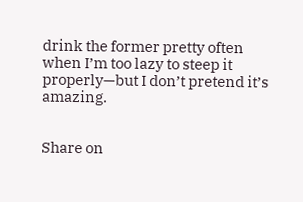drink the former pretty often when I’m too lazy to steep it properly—but I don’t pretend it’s amazing.


Share on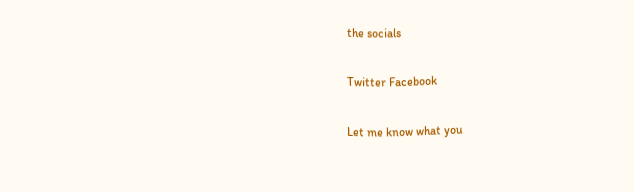the socials

Twitter Facebook

Let me know what you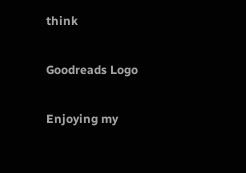think

Goodreads Logo

Enjoying my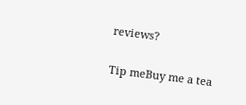reviews?

Tip meBuy me a tea